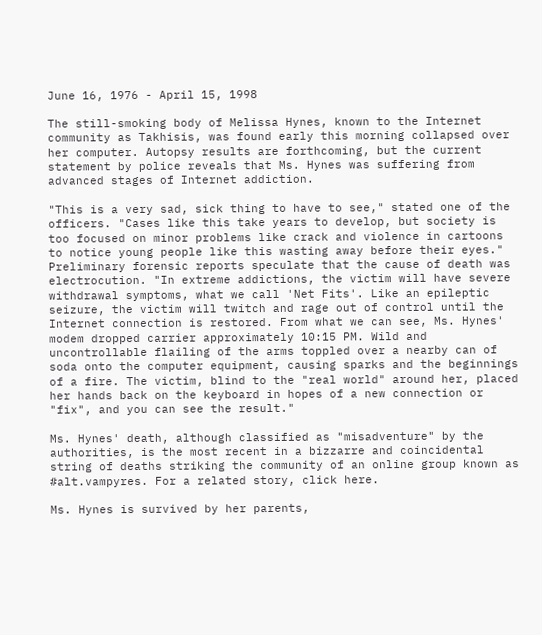June 16, 1976 - April 15, 1998

The still-smoking body of Melissa Hynes, known to the Internet community as Takhisis, was found early this morning collapsed over her computer. Autopsy results are forthcoming, but the current statement by police reveals that Ms. Hynes was suffering from advanced stages of Internet addiction.

"This is a very sad, sick thing to have to see," stated one of the officers. "Cases like this take years to develop, but society is too focused on minor problems like crack and violence in cartoons to notice young people like this wasting away before their eyes." Preliminary forensic reports speculate that the cause of death was electrocution. "In extreme addictions, the victim will have severe withdrawal symptoms, what we call 'Net Fits'. Like an epileptic seizure, the victim will twitch and rage out of control until the Internet connection is restored. From what we can see, Ms. Hynes' modem dropped carrier approximately 10:15 PM. Wild and uncontrollable flailing of the arms toppled over a nearby can of soda onto the computer equipment, causing sparks and the beginnings of a fire. The victim, blind to the "real world" around her, placed her hands back on the keyboard in hopes of a new connection or "fix", and you can see the result."

Ms. Hynes' death, although classified as "misadventure" by the authorities, is the most recent in a bizzarre and coincidental string of deaths striking the community of an online group known as #alt.vampyres. For a related story, click here.

Ms. Hynes is survived by her parents,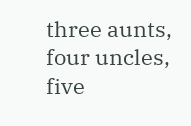three aunts, four uncles, five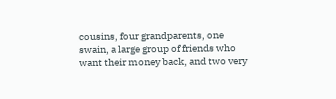cousins, four grandparents, one swain, a large group of friends who want their money back, and two very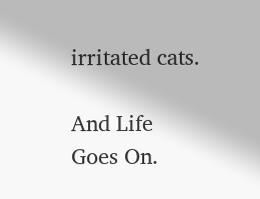irritated cats.

And Life Goes On.